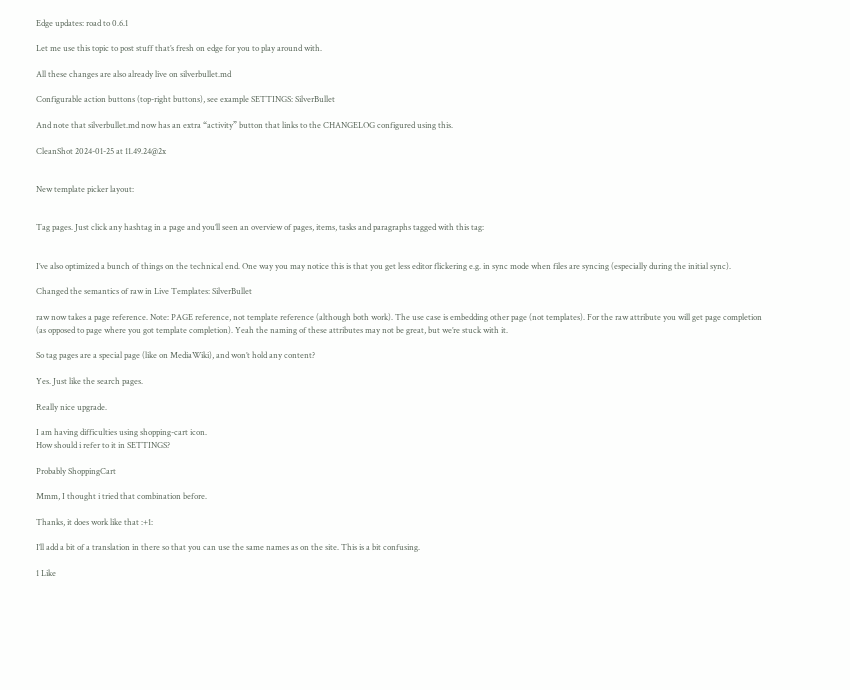Edge updates: road to 0.6.1

Let me use this topic to post stuff that’s fresh on edge for you to play around with.

All these changes are also already live on silverbullet.md

Configurable action buttons (top-right buttons), see example SETTINGS: SilverBullet

And note that silverbullet.md now has an extra “activity” button that links to the CHANGELOG configured using this.

CleanShot 2024-01-25 at 11.49.24@2x


New template picker layout:


Tag pages. Just click any hashtag in a page and you’ll seen an overview of pages, items, tasks and paragraphs tagged with this tag:


I’ve also optimized a bunch of things on the technical end. One way you may notice this is that you get less editor flickering e.g. in sync mode when files are syncing (especially during the initial sync).

Changed the semantics of raw in Live Templates: SilverBullet

raw now takes a page reference. Note: PAGE reference, not template reference (although both work). The use case is embedding other page (not templates). For the raw attribute you will get page completion (as opposed to page where you got template completion). Yeah the naming of these attributes may not be great, but we’re stuck with it.

So tag pages are a special page (like on MediaWiki), and won’t hold any content?

Yes. Just like the search pages.

Really nice upgrade.

I am having difficulties using shopping-cart icon.
How should i refer to it in SETTINGS?

Probably ShoppingCart

Mmm, I thought i tried that combination before.

Thanks, it does work like that :+1:

I’ll add a bit of a translation in there so that you can use the same names as on the site. This is a bit confusing.

1 Like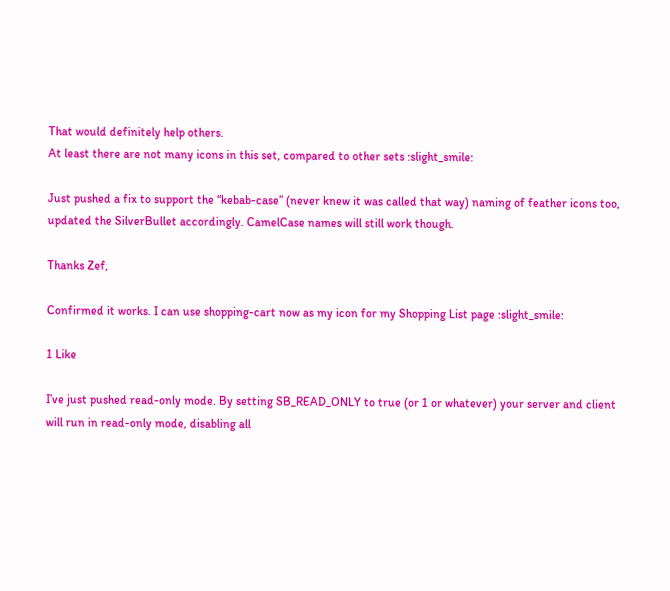That would definitely help others.
At least there are not many icons in this set, compared to other sets :slight_smile:

Just pushed a fix to support the “kebab-case” (never knew it was called that way) naming of feather icons too, updated the SilverBullet accordingly. CamelCase names will still work though.

Thanks Zef,

Confirmed it works. I can use shopping-cart now as my icon for my Shopping List page :slight_smile:

1 Like

I’ve just pushed read-only mode. By setting SB_READ_ONLY to true (or 1 or whatever) your server and client will run in read-only mode, disabling all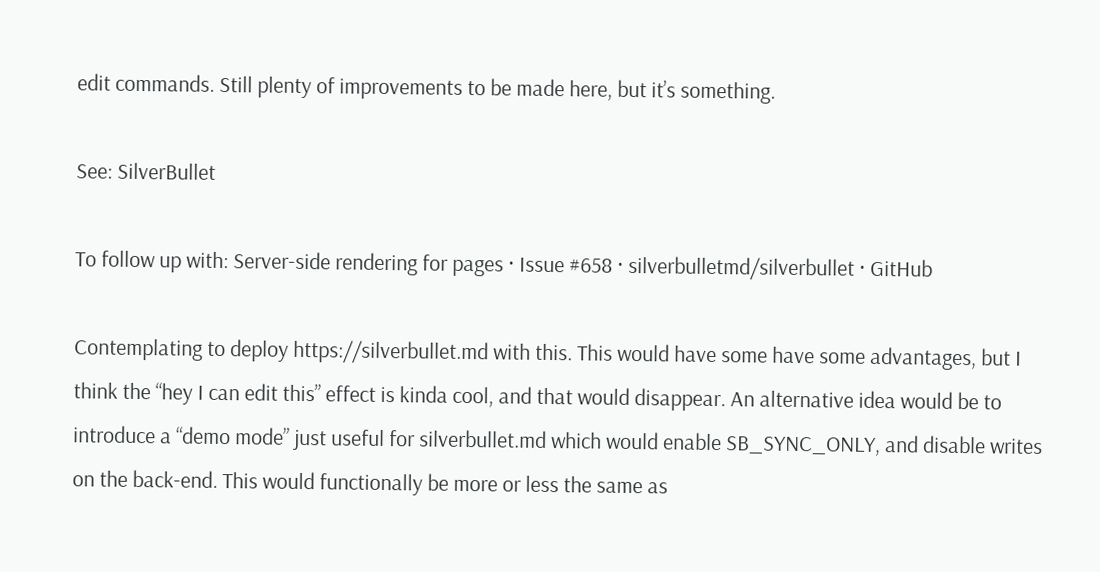edit commands. Still plenty of improvements to be made here, but it’s something.

See: SilverBullet

To follow up with: Server-side rendering for pages · Issue #658 · silverbulletmd/silverbullet · GitHub

Contemplating to deploy https://silverbullet.md with this. This would have some have some advantages, but I think the “hey I can edit this” effect is kinda cool, and that would disappear. An alternative idea would be to introduce a “demo mode” just useful for silverbullet.md which would enable SB_SYNC_ONLY, and disable writes on the back-end. This would functionally be more or less the same as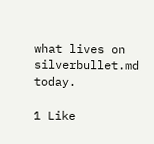what lives on silverbullet.md today.

1 Like